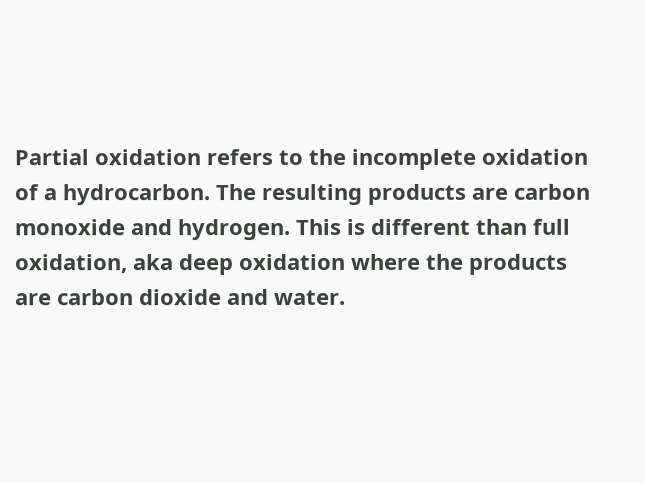Partial oxidation refers to the incomplete oxidation of a hydrocarbon. The resulting products are carbon monoxide and hydrogen. This is different than full oxidation, aka deep oxidation where the products are carbon dioxide and water.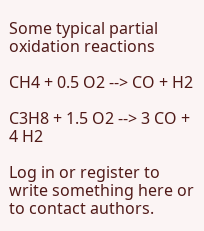Some typical partial oxidation reactions

CH4 + 0.5 O2 --> CO + H2

C3H8 + 1.5 O2 --> 3 CO + 4 H2

Log in or register to write something here or to contact authors.